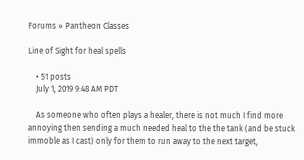Forums » Pantheon Classes

Line of Sight for heal spells

    • 51 posts
    July 1, 2019 9:48 AM PDT

    As someone who often plays a healer, there is not much I find more annoying then sending a much needed heal to the the tank (and be stuck immoble as I cast) only for them to run away to the next target,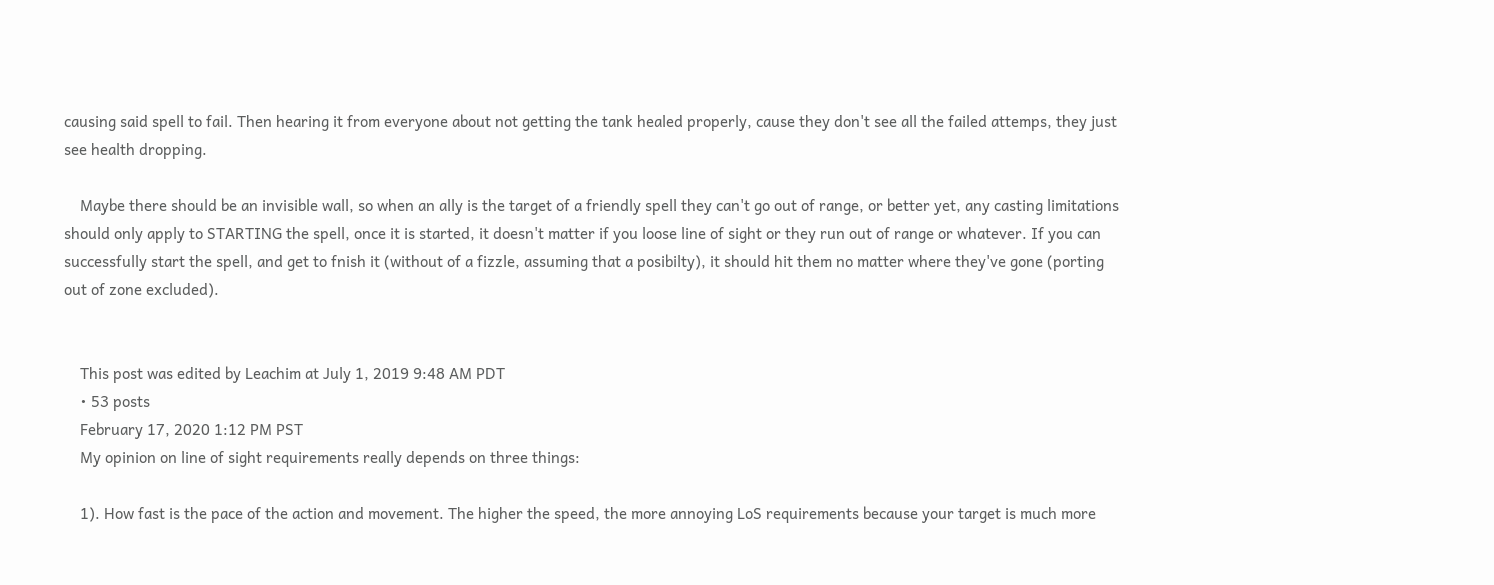causing said spell to fail. Then hearing it from everyone about not getting the tank healed properly, cause they don't see all the failed attemps, they just see health dropping.

    Maybe there should be an invisible wall, so when an ally is the target of a friendly spell they can't go out of range, or better yet, any casting limitations should only apply to STARTING the spell, once it is started, it doesn't matter if you loose line of sight or they run out of range or whatever. If you can successfully start the spell, and get to fnish it (without of a fizzle, assuming that a posibilty), it should hit them no matter where they've gone (porting out of zone excluded).


    This post was edited by Leachim at July 1, 2019 9:48 AM PDT
    • 53 posts
    February 17, 2020 1:12 PM PST
    My opinion on line of sight requirements really depends on three things:

    1). How fast is the pace of the action and movement. The higher the speed, the more annoying LoS requirements because your target is much more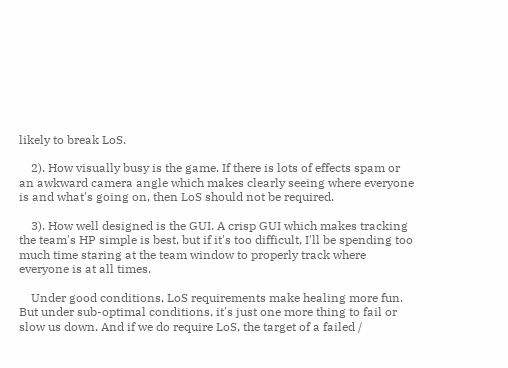likely to break LoS.

    2). How visually busy is the game. If there is lots of effects spam or an awkward camera angle which makes clearly seeing where everyone is and what's going on, then LoS should not be required.

    3). How well designed is the GUI. A crisp GUI which makes tracking the team's HP simple is best, but if it's too difficult, I'll be spending too much time staring at the team window to properly track where everyone is at all times.

    Under good conditions, LoS requirements make healing more fun. But under sub-optimal conditions, it's just one more thing to fail or slow us down. And if we do require LoS, the target of a failed /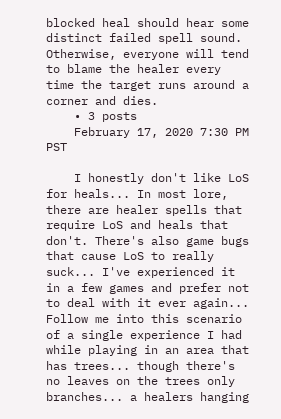blocked heal should hear some distinct failed spell sound. Otherwise, everyone will tend to blame the healer every time the target runs around a corner and dies.
    • 3 posts
    February 17, 2020 7:30 PM PST

    I honestly don't like LoS for heals... In most lore, there are healer spells that require LoS and heals that don't. There's also game bugs that cause LoS to really suck... I've experienced it in a few games and prefer not to deal with it ever again... Follow me into this scenario of a single experience I had while playing in an area that has trees... though there's no leaves on the trees only branches... a healers hanging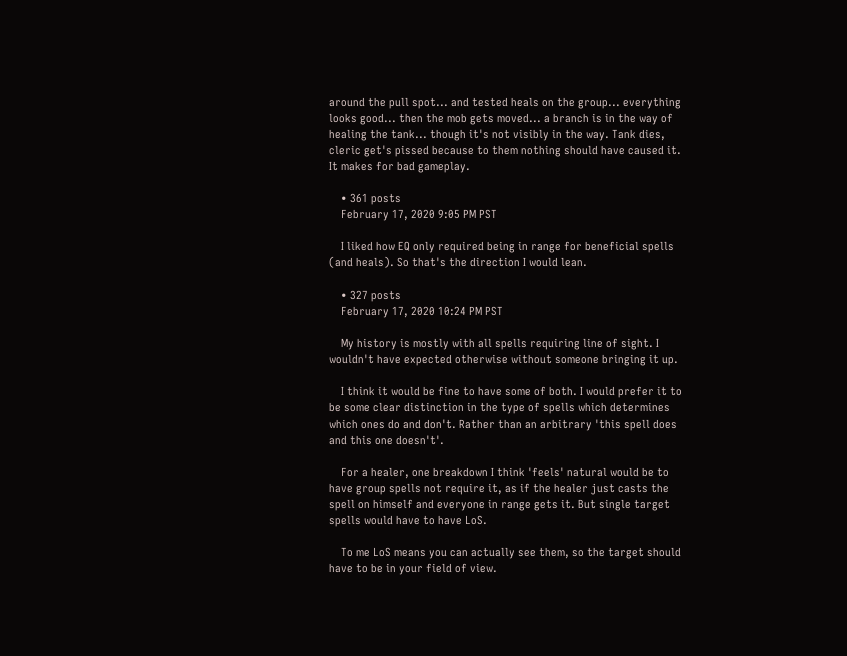around the pull spot... and tested heals on the group... everything looks good... then the mob gets moved... a branch is in the way of healing the tank... though it's not visibly in the way. Tank dies, cleric get's pissed because to them nothing should have caused it. It makes for bad gameplay.

    • 361 posts
    February 17, 2020 9:05 PM PST

    I liked how EQ only required being in range for beneficial spells (and heals). So that's the direction I would lean.

    • 327 posts
    February 17, 2020 10:24 PM PST

    My history is mostly with all spells requiring line of sight. I wouldn't have expected otherwise without someone bringing it up.

    I think it would be fine to have some of both. I would prefer it to be some clear distinction in the type of spells which determines which ones do and don't. Rather than an arbitrary 'this spell does and this one doesn't'.

    For a healer, one breakdown I think 'feels' natural would be to have group spells not require it, as if the healer just casts the spell on himself and everyone in range gets it. But single target spells would have to have LoS.

    To me LoS means you can actually see them, so the target should have to be in your field of view.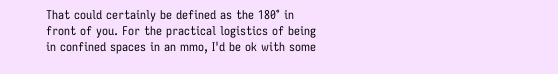That could certainly be defined as the 180° in front of you. For the practical logistics of being in confined spaces in an mmo, I'd be ok with some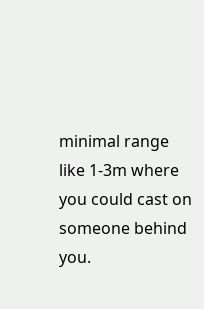minimal range like 1-3m where you could cast on someone behind you.